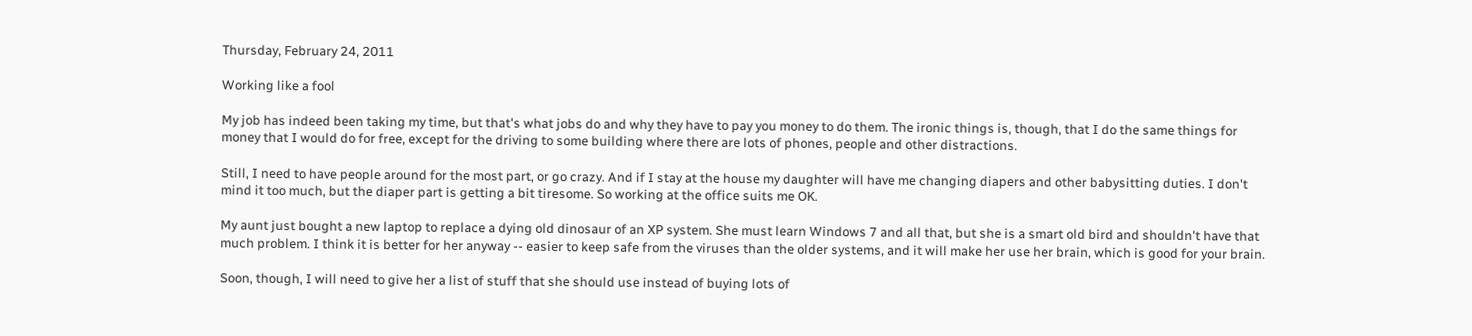Thursday, February 24, 2011

Working like a fool

My job has indeed been taking my time, but that's what jobs do and why they have to pay you money to do them. The ironic things is, though, that I do the same things for money that I would do for free, except for the driving to some building where there are lots of phones, people and other distractions.

Still, I need to have people around for the most part, or go crazy. And if I stay at the house my daughter will have me changing diapers and other babysitting duties. I don't mind it too much, but the diaper part is getting a bit tiresome. So working at the office suits me OK.

My aunt just bought a new laptop to replace a dying old dinosaur of an XP system. She must learn Windows 7 and all that, but she is a smart old bird and shouldn't have that much problem. I think it is better for her anyway -- easier to keep safe from the viruses than the older systems, and it will make her use her brain, which is good for your brain.

Soon, though, I will need to give her a list of stuff that she should use instead of buying lots of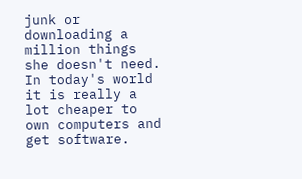junk or downloading a million things she doesn't need. In today's world it is really a lot cheaper to own computers and get software.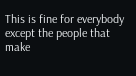This is fine for everybody except the people that make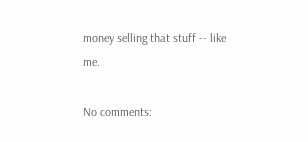money selling that stuff -- like me.

No comments: